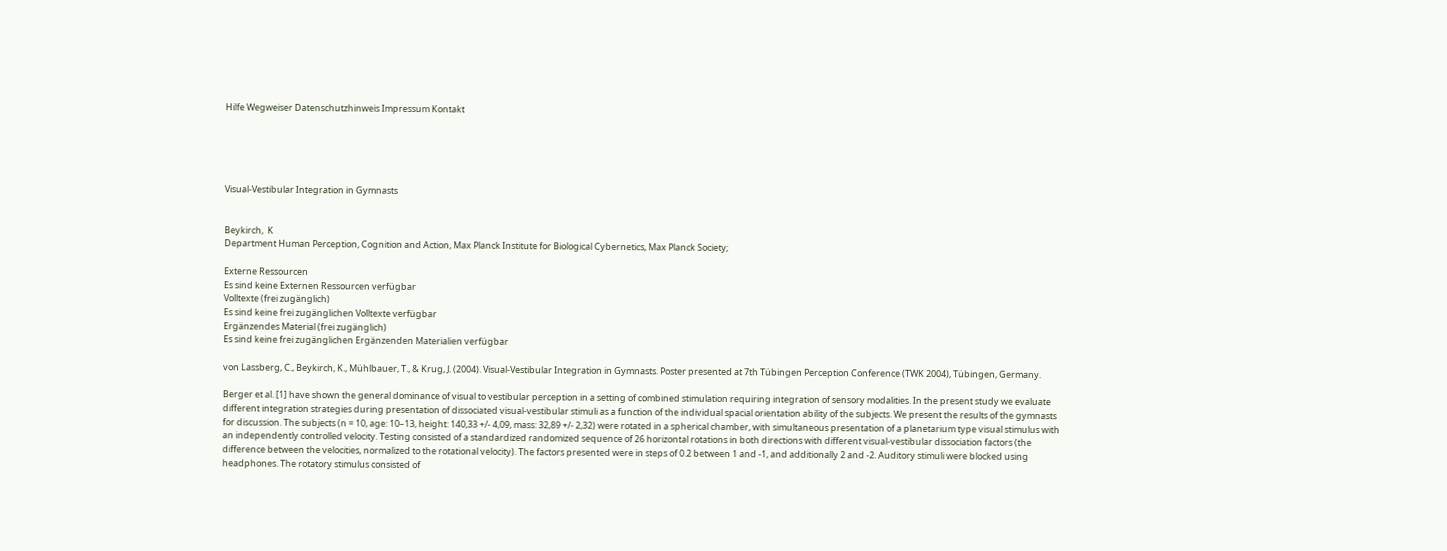Hilfe Wegweiser Datenschutzhinweis Impressum Kontakt





Visual-Vestibular Integration in Gymnasts


Beykirch,  K
Department Human Perception, Cognition and Action, Max Planck Institute for Biological Cybernetics, Max Planck Society;

Externe Ressourcen
Es sind keine Externen Ressourcen verfügbar
Volltexte (frei zugänglich)
Es sind keine frei zugänglichen Volltexte verfügbar
Ergänzendes Material (frei zugänglich)
Es sind keine frei zugänglichen Ergänzenden Materialien verfügbar

von Lassberg, C., Beykirch, K., Mühlbauer, T., & Krug, J. (2004). Visual-Vestibular Integration in Gymnasts. Poster presented at 7th Tübingen Perception Conference (TWK 2004), Tübingen, Germany.

Berger et al. [1] have shown the general dominance of visual to vestibular perception in a setting of combined stimulation requiring integration of sensory modalities. In the present study we evaluate different integration strategies during presentation of dissociated visual-vestibular stimuli as a function of the individual spacial orientation ability of the subjects. We present the results of the gymnasts for discussion. The subjects (n = 10, age: 10–13, height: 140,33 +/- 4,09, mass: 32,89 +/- 2,32) were rotated in a spherical chamber, with simultaneous presentation of a planetarium type visual stimulus with an independently controlled velocity. Testing consisted of a standardized randomized sequence of 26 horizontal rotations in both directions with different visual-vestibular dissociation factors (the difference between the velocities, normalized to the rotational velocity). The factors presented were in steps of 0.2 between 1 and -1, and additionally 2 and -2. Auditory stimuli were blocked using headphones. The rotatory stimulus consisted of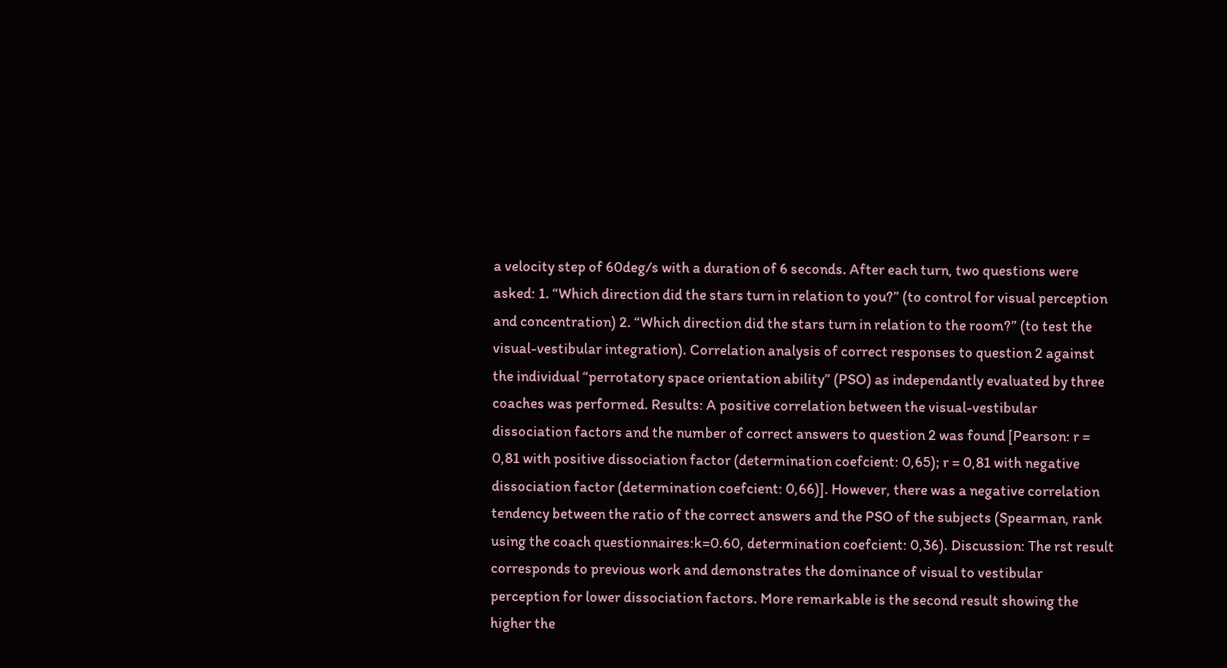a velocity step of 60deg/s with a duration of 6 seconds. After each turn, two questions were asked: 1. “Which direction did the stars turn in relation to you?” (to control for visual perception and concentration) 2. “Which direction did the stars turn in relation to the room?” (to test the visual-vestibular integration). Correlation analysis of correct responses to question 2 against the individual “perrotatory space orientation ability” (PSO) as independantly evaluated by three coaches was performed. Results: A positive correlation between the visual-vestibular dissociation factors and the number of correct answers to question 2 was found [Pearson: r = 0,81 with positive dissociation factor (determination coefcient: 0,65); r = 0,81 with negative dissociation factor (determination coefcient: 0,66)]. However, there was a negative correlation tendency between the ratio of the correct answers and the PSO of the subjects (Spearman, rank using the coach questionnaires:k=0.60, determination coefcient: 0,36). Discussion: The rst result corresponds to previous work and demonstrates the dominance of visual to vestibular perception for lower dissociation factors. More remarkable is the second result showing the higher the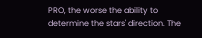PRO, the worse the ability to determine the stars' direction. The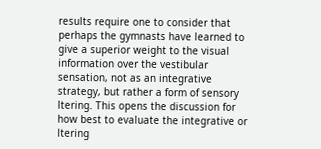results require one to consider that perhaps the gymnasts have learned to give a superior weight to the visual information over the vestibular sensation, not as an integrative strategy, but rather a form of sensory ltering. This opens the discussion for how best to evaluate the integrative or ltering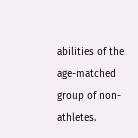abilities of the age-matched group of non-athletes.